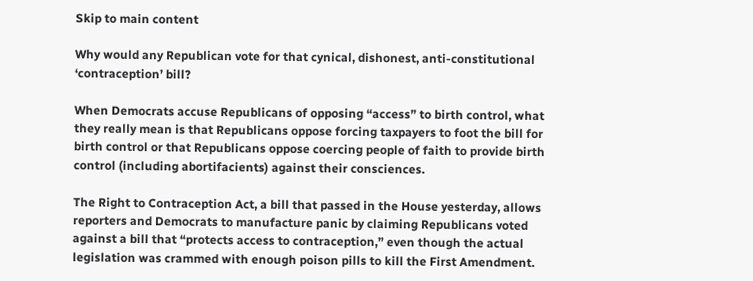Skip to main content

Why would any Republican vote for that cynical, dishonest, anti-constitutional ‘contraception’ bill?

When Democrats accuse Republicans of opposing “access” to birth control, what they really mean is that Republicans oppose forcing taxpayers to foot the bill for birth control or that Republicans oppose coercing people of faith to provide birth control (including abortifacients) against their consciences.

The Right to Contraception Act, a bill that passed in the House yesterday, allows reporters and Democrats to manufacture panic by claiming Republicans voted against a bill that “protects access to contraception,” even though the actual legislation was crammed with enough poison pills to kill the First Amendment.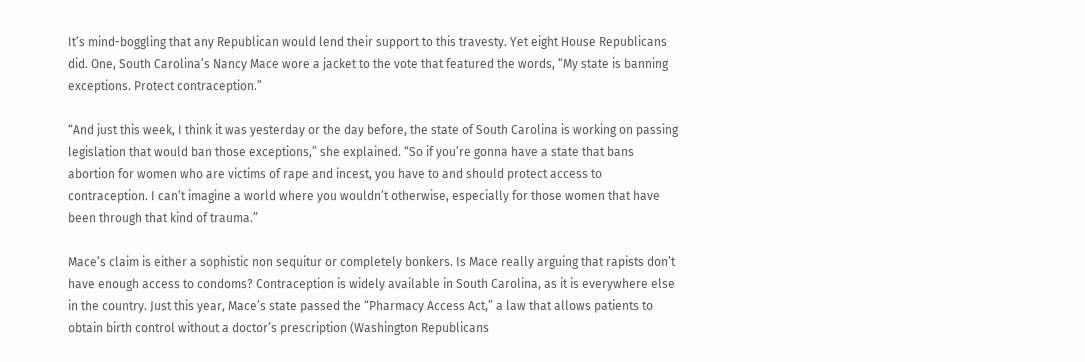It’s mind-boggling that any Republican would lend their support to this travesty. Yet eight House Republicans did. One, South Carolina’s Nancy Mace wore a jacket to the vote that featured the words, “My state is banning exceptions. Protect contraception.”

“And just this week, I think it was yesterday or the day before, the state of South Carolina is working on passing legislation that would ban those exceptions,” she explained. “So if you’re gonna have a state that bans abortion for women who are victims of rape and incest, you have to and should protect access to contraception. I can’t imagine a world where you wouldn’t otherwise, especially for those women that have been through that kind of trauma.”

Mace’s claim is either a sophistic non sequitur or completely bonkers. Is Mace really arguing that rapists don’t have enough access to condoms? Contraception is widely available in South Carolina, as it is everywhere else in the country. Just this year, Mace’s state passed the “Pharmacy Access Act,” a law that allows patients to obtain birth control without a doctor’s prescription (Washington Republicans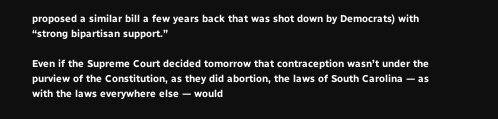proposed a similar bill a few years back that was shot down by Democrats) with “strong bipartisan support.”

Even if the Supreme Court decided tomorrow that contraception wasn’t under the purview of the Constitution, as they did abortion, the laws of South Carolina — as with the laws everywhere else — would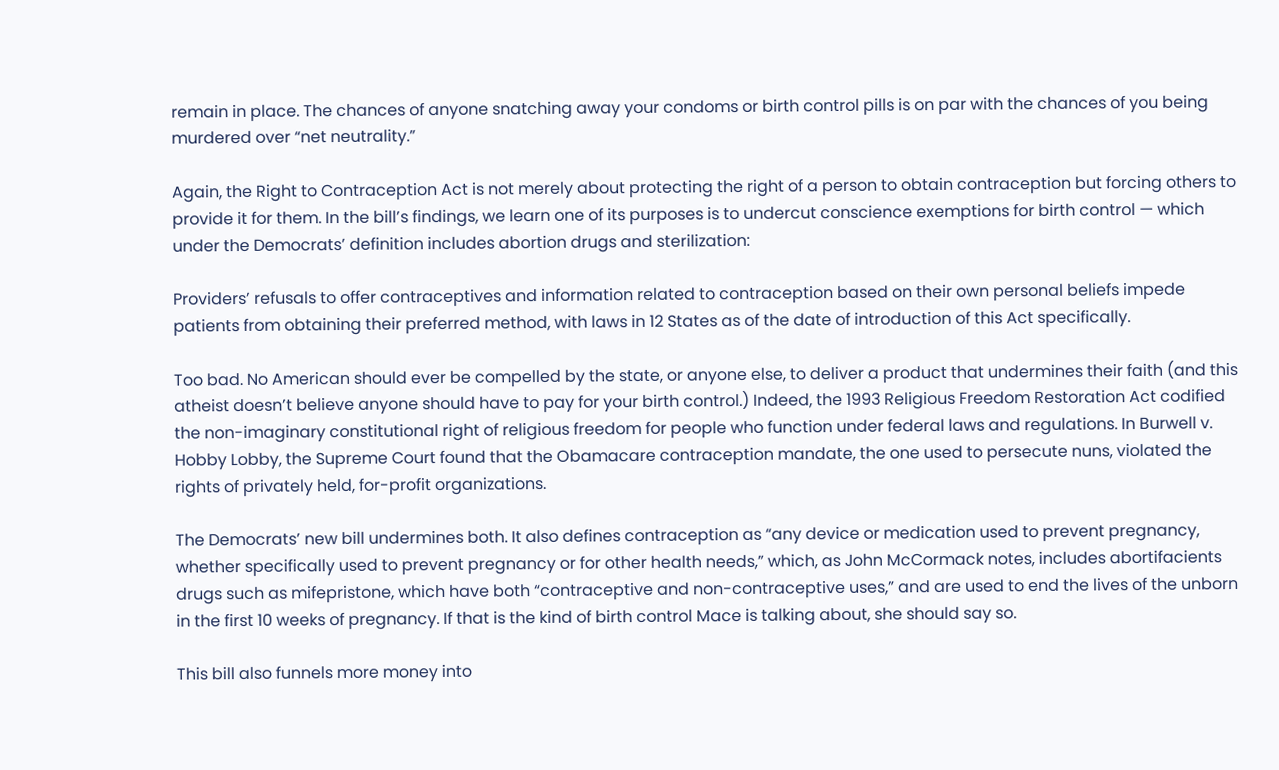remain in place. The chances of anyone snatching away your condoms or birth control pills is on par with the chances of you being murdered over “net neutrality.”

Again, the Right to Contraception Act is not merely about protecting the right of a person to obtain contraception but forcing others to provide it for them. In the bill’s findings, we learn one of its purposes is to undercut conscience exemptions for birth control — which under the Democrats’ definition includes abortion drugs and sterilization:

Providers’ refusals to offer contraceptives and information related to contraception based on their own personal beliefs impede patients from obtaining their preferred method, with laws in 12 States as of the date of introduction of this Act specifically.

Too bad. No American should ever be compelled by the state, or anyone else, to deliver a product that undermines their faith (and this atheist doesn’t believe anyone should have to pay for your birth control.) Indeed, the 1993 Religious Freedom Restoration Act codified the non-imaginary constitutional right of religious freedom for people who function under federal laws and regulations. In Burwell v. Hobby Lobby, the Supreme Court found that the Obamacare contraception mandate, the one used to persecute nuns, violated the rights of privately held, for-profit organizations.

The Democrats’ new bill undermines both. It also defines contraception as “any device or medication used to prevent pregnancy, whether specifically used to prevent pregnancy or for other health needs,” which, as John McCormack notes, includes abortifacients drugs such as mifepristone, which have both “contraceptive and non-contraceptive uses,” and are used to end the lives of the unborn in the first 10 weeks of pregnancy. If that is the kind of birth control Mace is talking about, she should say so.

This bill also funnels more money into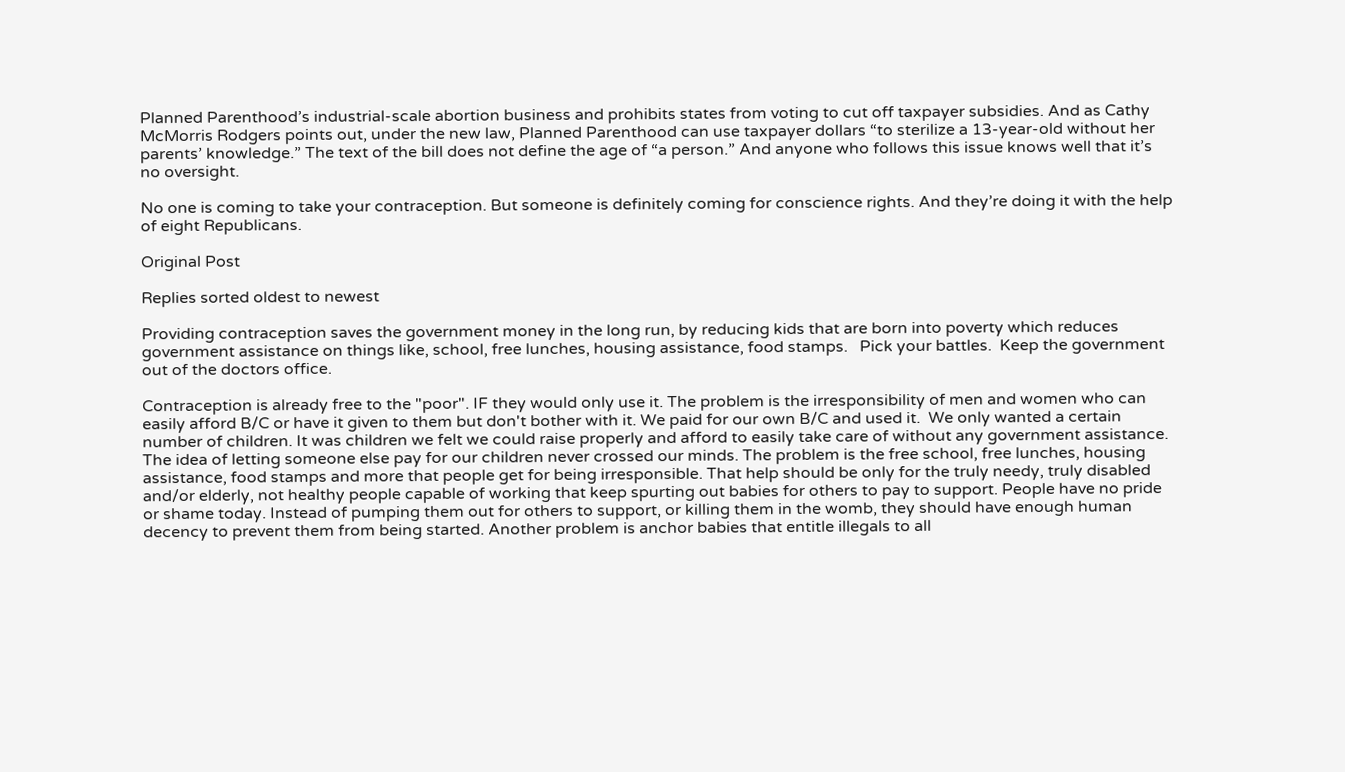Planned Parenthood’s industrial-scale abortion business and prohibits states from voting to cut off taxpayer subsidies. And as Cathy McMorris Rodgers points out, under the new law, Planned Parenthood can use taxpayer dollars “to sterilize a 13-year-old without her parents’ knowledge.” The text of the bill does not define the age of “a person.” And anyone who follows this issue knows well that it’s no oversight.

No one is coming to take your contraception. But someone is definitely coming for conscience rights. And they’re doing it with the help of eight Republicans.

Original Post

Replies sorted oldest to newest

Providing contraception saves the government money in the long run, by reducing kids that are born into poverty which reduces government assistance on things like, school, free lunches, housing assistance, food stamps.   Pick your battles.  Keep the government out of the doctors office.

Contraception is already free to the "poor". IF they would only use it. The problem is the irresponsibility of men and women who can easily afford B/C or have it given to them but don't bother with it. We paid for our own B/C and used it.  We only wanted a certain number of children. It was children we felt we could raise properly and afford to easily take care of without any government assistance. The idea of letting someone else pay for our children never crossed our minds. The problem is the free school, free lunches, housing assistance, food stamps and more that people get for being irresponsible. That help should be only for the truly needy, truly disabled and/or elderly, not healthy people capable of working that keep spurting out babies for others to pay to support. People have no pride or shame today. Instead of pumping them out for others to support, or killing them in the womb, they should have enough human decency to prevent them from being started. Another problem is anchor babies that entitle illegals to all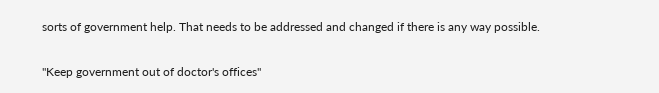sorts of government help. That needs to be addressed and changed if there is any way possible.

"Keep government out of doctor's offices"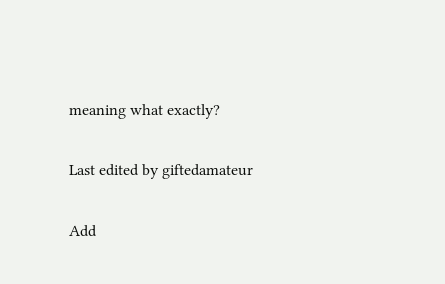meaning what exactly?

Last edited by giftedamateur

Add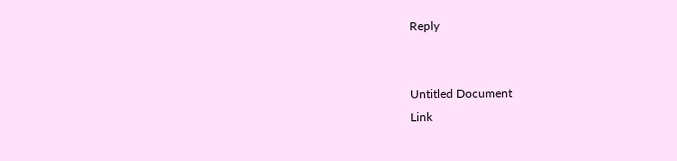Reply


Untitled Document
Link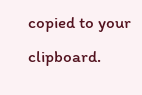copied to your clipboard.